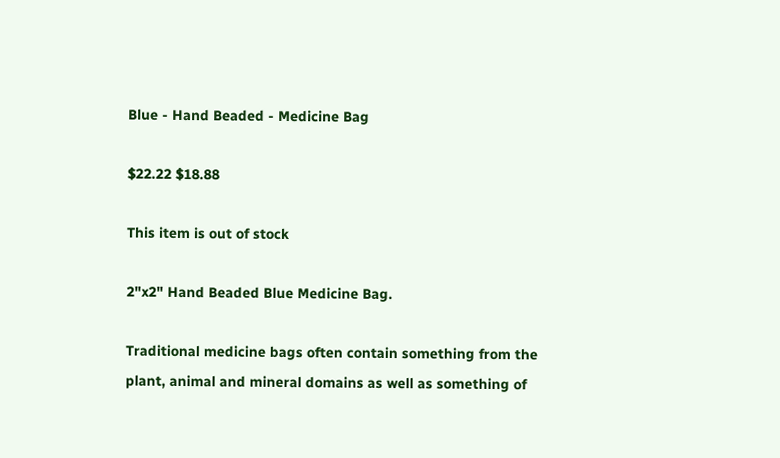Blue - Hand Beaded - Medicine Bag

$22.22 $18.88

This item is out of stock

2"x2" Hand Beaded Blue Medicine Bag.

Traditional medicine bags often contain something from the plant, animal and mineral domains as well as something of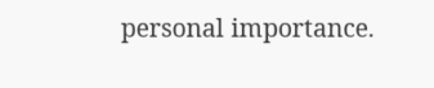personal importance.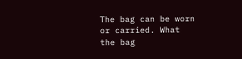The bag can be worn or carried. What the bag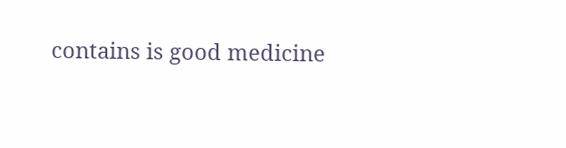contains is good medicine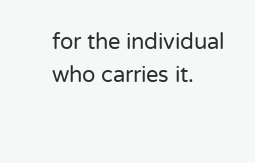for the individual who carries it.